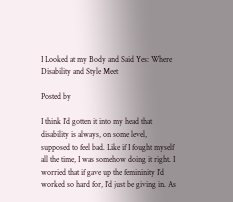I Looked at my Body and Said Yes: Where Disability and Style Meet

Posted by

I think I’d gotten it into my head that disability is always, on some level, supposed to feel bad. Like if I fought myself all the time, I was somehow doing it right. I worried that if gave up the femininity I’d worked so hard for, I’d just be giving in. As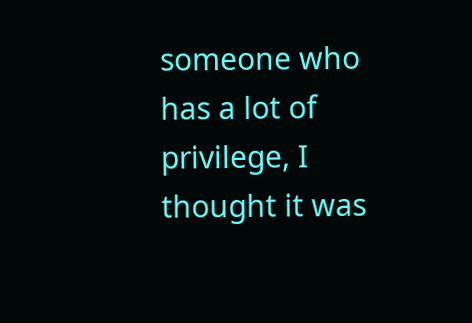someone who has a lot of privilege, I thought it was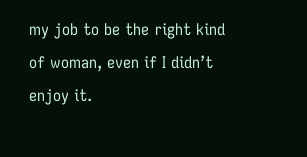my job to be the right kind of woman, even if I didn’t enjoy it.